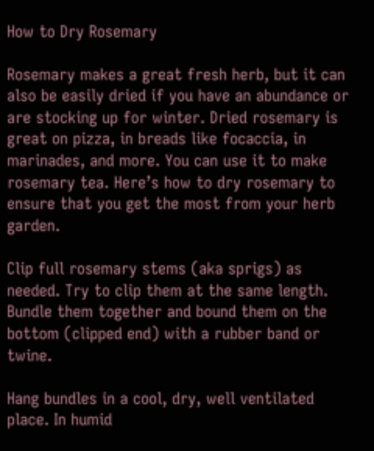How to Dry Rosemary

Rosemary makes a great fresh herb, but it can also be easily dried if you have an abundance or are stocking up for winter. Dried rosemary is great on pizza, in breads like focaccia, in marinades, and more. You can use it to make rosemary tea. Here’s how to dry rosemary to ensure that you get the most from your herb garden.

Clip full rosemary stems (aka sprigs) as needed. Try to clip them at the same length. Bundle them together and bound them on the bottom (clipped end) with a rubber band or twine.

Hang bundles in a cool, dry, well ventilated place. In humid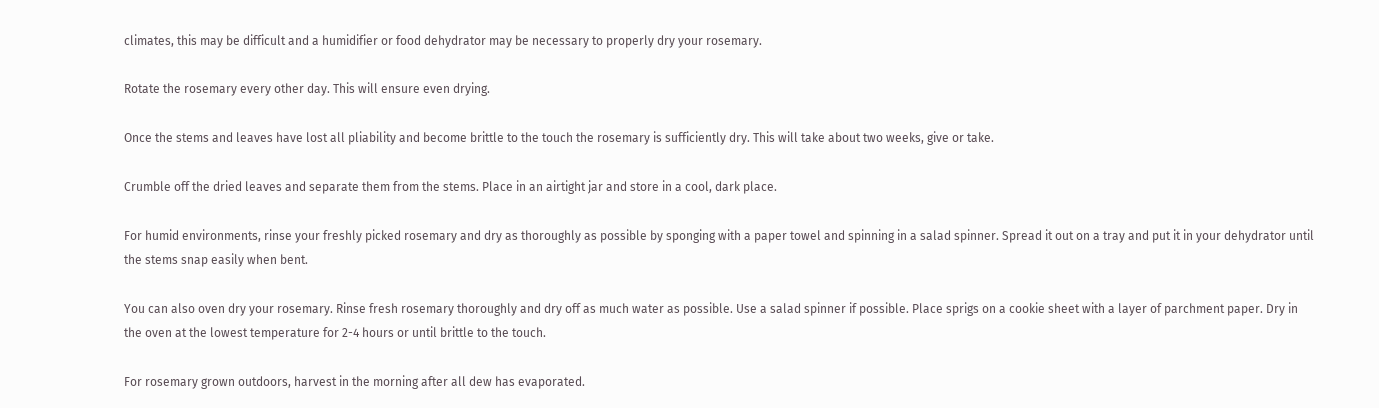climates, this may be difficult and a humidifier or food dehydrator may be necessary to properly dry your rosemary.

Rotate the rosemary every other day. This will ensure even drying.

Once the stems and leaves have lost all pliability and become brittle to the touch the rosemary is sufficiently dry. This will take about two weeks, give or take.

Crumble off the dried leaves and separate them from the stems. Place in an airtight jar and store in a cool, dark place.

For humid environments, rinse your freshly picked rosemary and dry as thoroughly as possible by sponging with a paper towel and spinning in a salad spinner. Spread it out on a tray and put it in your dehydrator until the stems snap easily when bent.

You can also oven dry your rosemary. Rinse fresh rosemary thoroughly and dry off as much water as possible. Use a salad spinner if possible. Place sprigs on a cookie sheet with a layer of parchment paper. Dry in the oven at the lowest temperature for 2-4 hours or until brittle to the touch.

For rosemary grown outdoors, harvest in the morning after all dew has evaporated.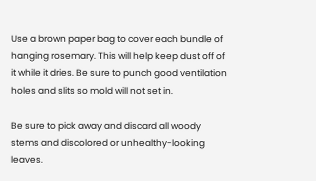Use a brown paper bag to cover each bundle of hanging rosemary. This will help keep dust off of it while it dries. Be sure to punch good ventilation holes and slits so mold will not set in.

Be sure to pick away and discard all woody stems and discolored or unhealthy-looking leaves.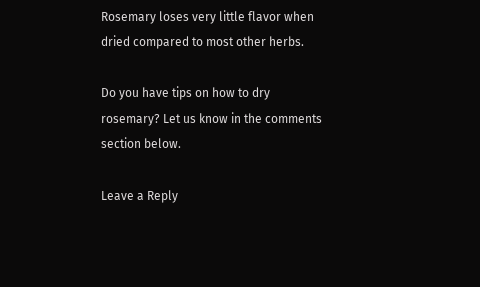Rosemary loses very little flavor when dried compared to most other herbs.

Do you have tips on how to dry rosemary? Let us know in the comments section below.

Leave a Reply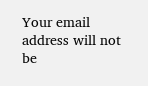Your email address will not be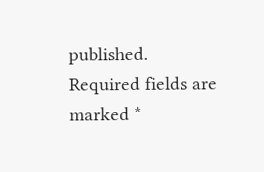published. Required fields are marked *